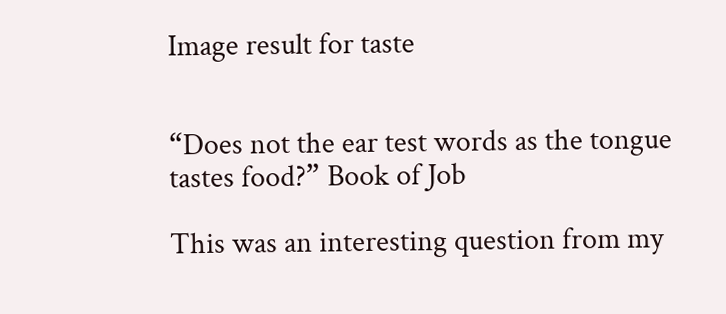Image result for taste


“Does not the ear test words as the tongue tastes food?” Book of Job

This was an interesting question from my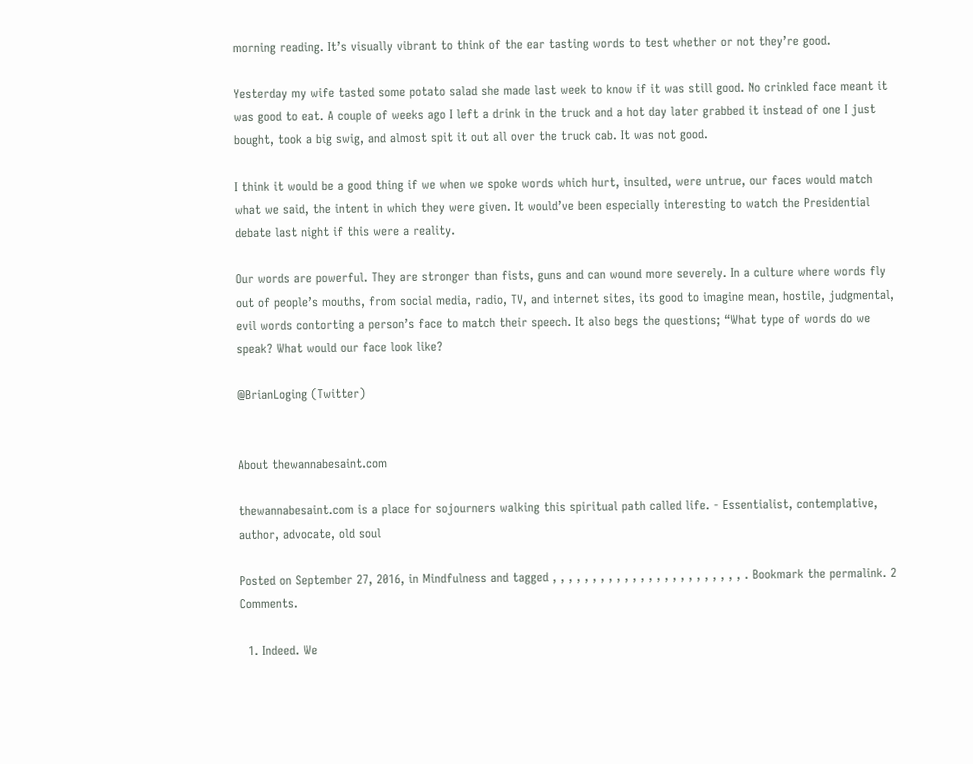morning reading. It’s visually vibrant to think of the ear tasting words to test whether or not they’re good.

Yesterday my wife tasted some potato salad she made last week to know if it was still good. No crinkled face meant it was good to eat. A couple of weeks ago I left a drink in the truck and a hot day later grabbed it instead of one I just bought, took a big swig, and almost spit it out all over the truck cab. It was not good.

I think it would be a good thing if we when we spoke words which hurt, insulted, were untrue, our faces would match what we said, the intent in which they were given. It would’ve been especially interesting to watch the Presidential debate last night if this were a reality.

Our words are powerful. They are stronger than fists, guns and can wound more severely. In a culture where words fly out of people’s mouths, from social media, radio, TV, and internet sites, its good to imagine mean, hostile, judgmental, evil words contorting a person’s face to match their speech. It also begs the questions; “What type of words do we speak? What would our face look like?

@BrianLoging (Twitter)


About thewannabesaint.com

thewannabesaint.com is a place for sojourners walking this spiritual path called life. - Essentialist, contemplative, author, advocate, old soul

Posted on September 27, 2016, in Mindfulness and tagged , , , , , , , , , , , , , , , , , , , , , , , , . Bookmark the permalink. 2 Comments.

  1. Indeed. We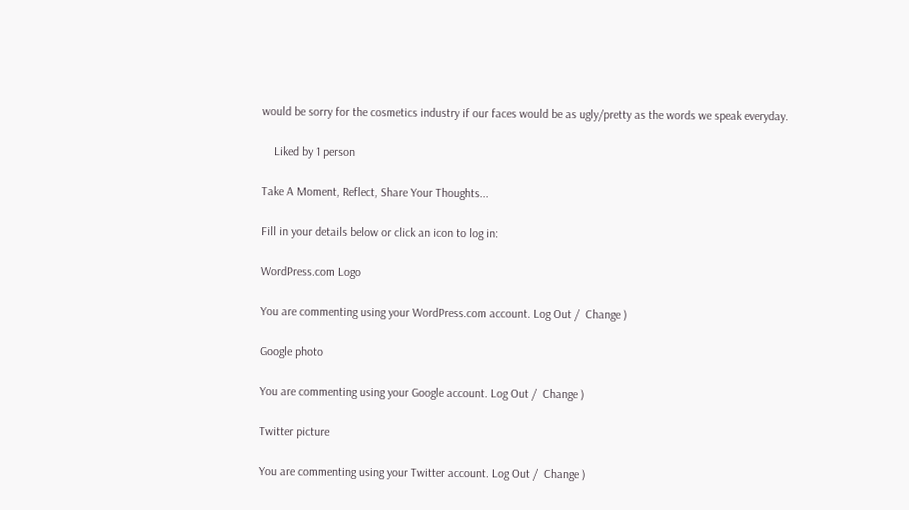would be sorry for the cosmetics industry if our faces would be as ugly/pretty as the words we speak everyday.

    Liked by 1 person

Take A Moment, Reflect, Share Your Thoughts...

Fill in your details below or click an icon to log in:

WordPress.com Logo

You are commenting using your WordPress.com account. Log Out /  Change )

Google photo

You are commenting using your Google account. Log Out /  Change )

Twitter picture

You are commenting using your Twitter account. Log Out /  Change )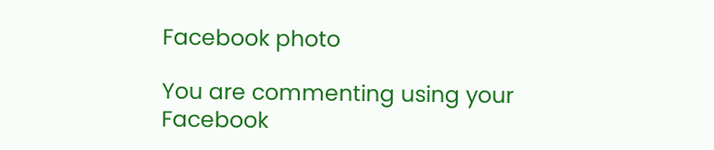Facebook photo

You are commenting using your Facebook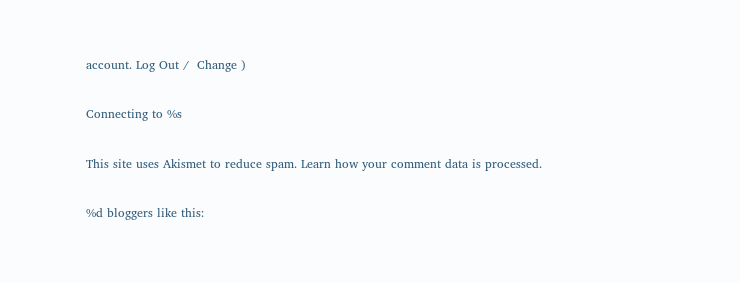account. Log Out /  Change )

Connecting to %s

This site uses Akismet to reduce spam. Learn how your comment data is processed.

%d bloggers like this: